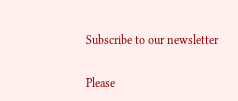Subscribe to our newsletter

Please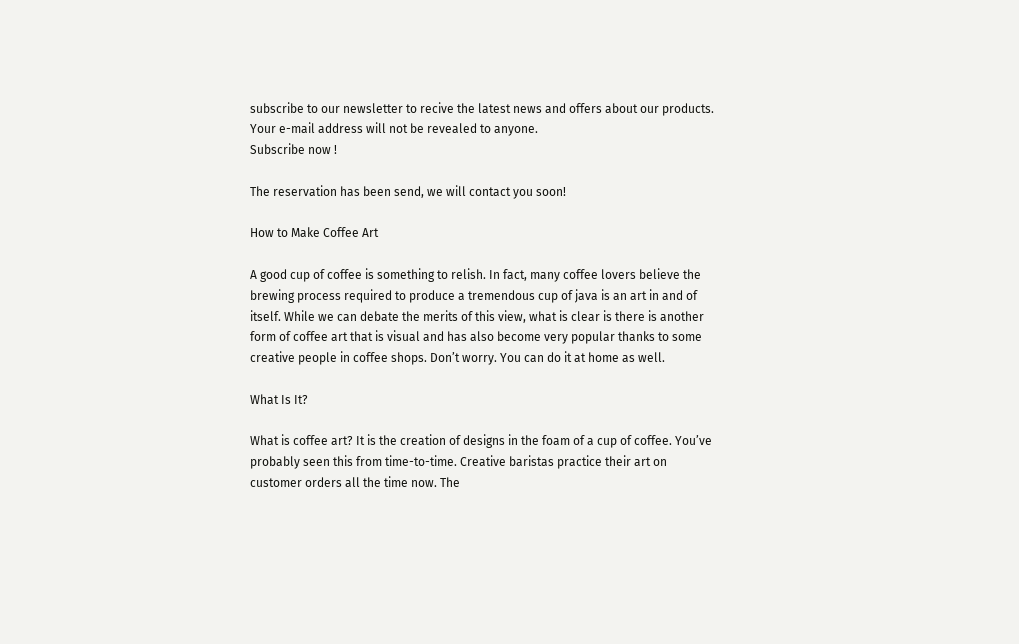subscribe to our newsletter to recive the latest news and offers about our products. Your e-mail address will not be revealed to anyone.
Subscribe now !

The reservation has been send, we will contact you soon!

How to Make Coffee Art

A good cup of coffee is something to relish. In fact, many coffee lovers believe the brewing process required to produce a tremendous cup of java is an art in and of itself. While we can debate the merits of this view, what is clear is there is another form of coffee art that is visual and has also become very popular thanks to some creative people in coffee shops. Don’t worry. You can do it at home as well.

What Is It?

What is coffee art? It is the creation of designs in the foam of a cup of coffee. You’ve probably seen this from time-to-time. Creative baristas practice their art on customer orders all the time now. The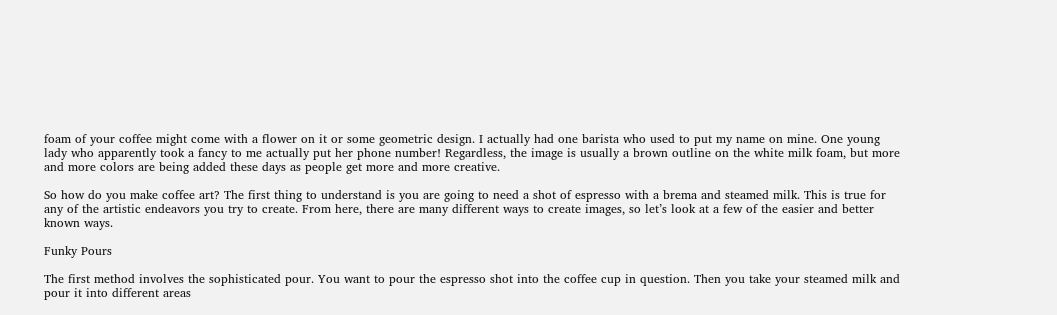foam of your coffee might come with a flower on it or some geometric design. I actually had one barista who used to put my name on mine. One young lady who apparently took a fancy to me actually put her phone number! Regardless, the image is usually a brown outline on the white milk foam, but more and more colors are being added these days as people get more and more creative.

So how do you make coffee art? The first thing to understand is you are going to need a shot of espresso with a brema and steamed milk. This is true for any of the artistic endeavors you try to create. From here, there are many different ways to create images, so let’s look at a few of the easier and better known ways.

Funky Pours

The first method involves the sophisticated pour. You want to pour the espresso shot into the coffee cup in question. Then you take your steamed milk and pour it into different areas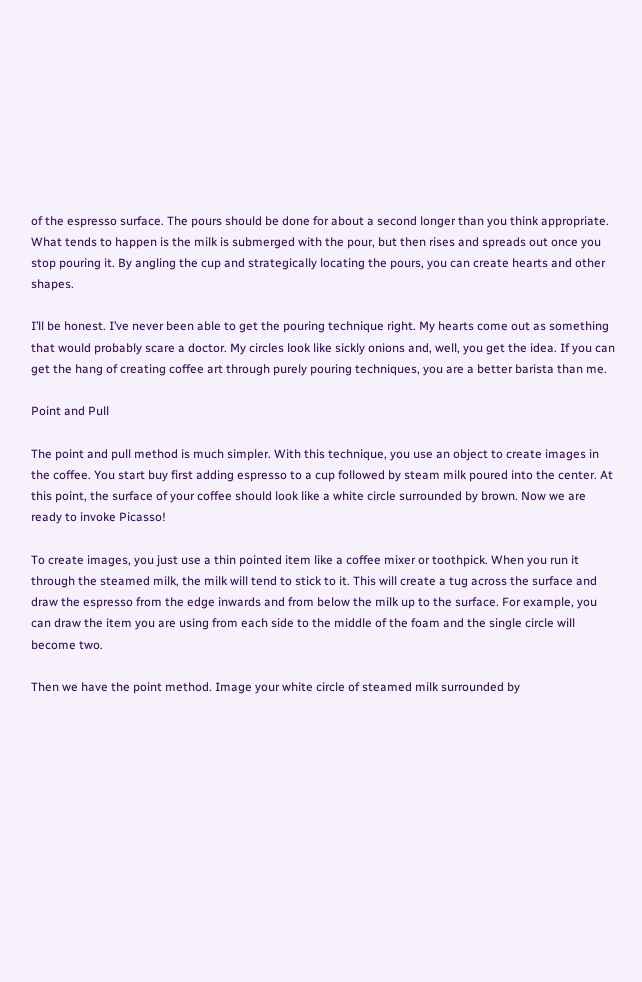of the espresso surface. The pours should be done for about a second longer than you think appropriate. What tends to happen is the milk is submerged with the pour, but then rises and spreads out once you stop pouring it. By angling the cup and strategically locating the pours, you can create hearts and other shapes.

I’ll be honest. I’ve never been able to get the pouring technique right. My hearts come out as something that would probably scare a doctor. My circles look like sickly onions and, well, you get the idea. If you can get the hang of creating coffee art through purely pouring techniques, you are a better barista than me.

Point and Pull

The point and pull method is much simpler. With this technique, you use an object to create images in the coffee. You start buy first adding espresso to a cup followed by steam milk poured into the center. At this point, the surface of your coffee should look like a white circle surrounded by brown. Now we are ready to invoke Picasso!

To create images, you just use a thin pointed item like a coffee mixer or toothpick. When you run it through the steamed milk, the milk will tend to stick to it. This will create a tug across the surface and draw the espresso from the edge inwards and from below the milk up to the surface. For example, you can draw the item you are using from each side to the middle of the foam and the single circle will become two.

Then we have the point method. Image your white circle of steamed milk surrounded by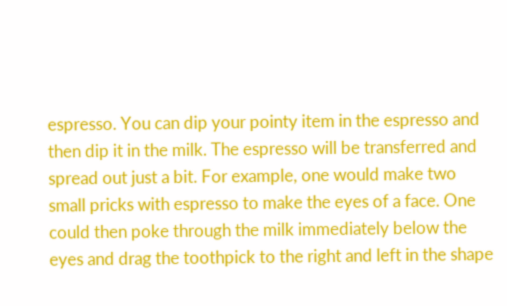espresso. You can dip your pointy item in the espresso and then dip it in the milk. The espresso will be transferred and spread out just a bit. For example, one would make two small pricks with espresso to make the eyes of a face. One could then poke through the milk immediately below the eyes and drag the toothpick to the right and left in the shape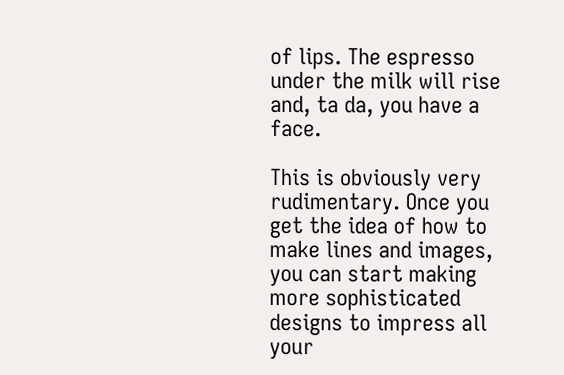of lips. The espresso under the milk will rise and, ta da, you have a face.

This is obviously very rudimentary. Once you get the idea of how to make lines and images, you can start making more sophisticated designs to impress all your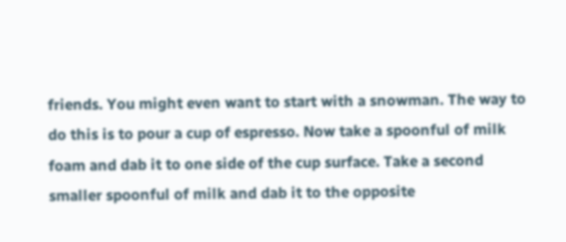friends. You might even want to start with a snowman. The way to do this is to pour a cup of espresso. Now take a spoonful of milk foam and dab it to one side of the cup surface. Take a second smaller spoonful of milk and dab it to the opposite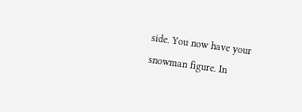side. You now have your snowman figure. In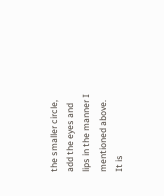the smaller circle, add the eyes and lips in the manner I mentioned above. It is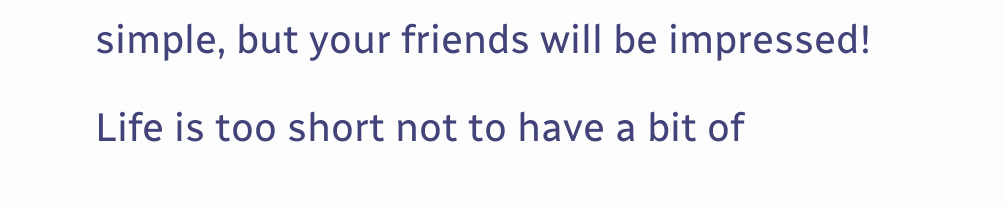simple, but your friends will be impressed!

Life is too short not to have a bit of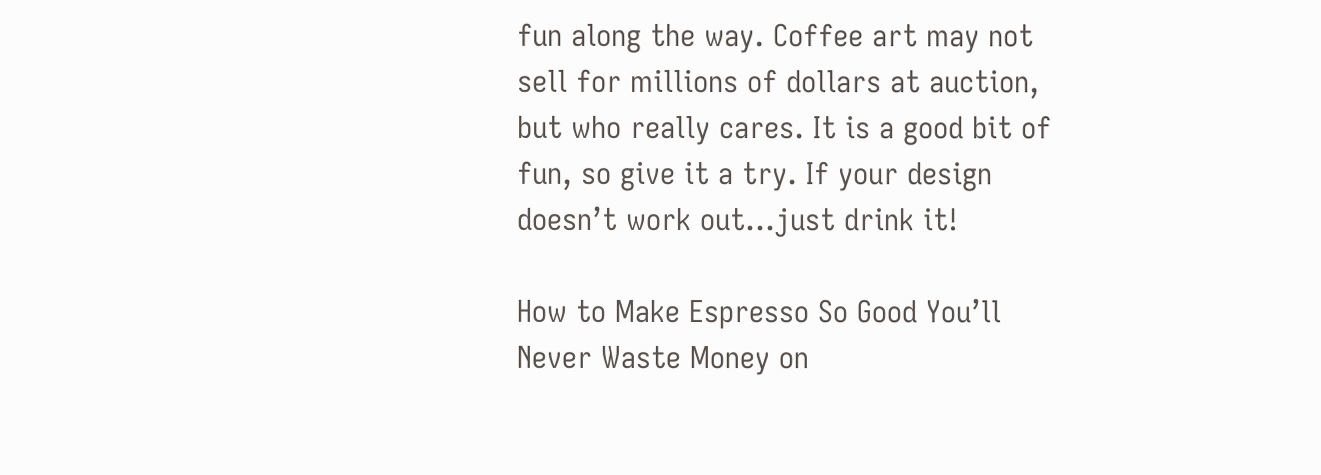fun along the way. Coffee art may not sell for millions of dollars at auction, but who really cares. It is a good bit of fun, so give it a try. If your design doesn’t work out…just drink it!

How to Make Espresso So Good You’ll Never Waste Money on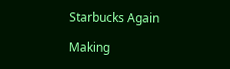Starbucks Again

Making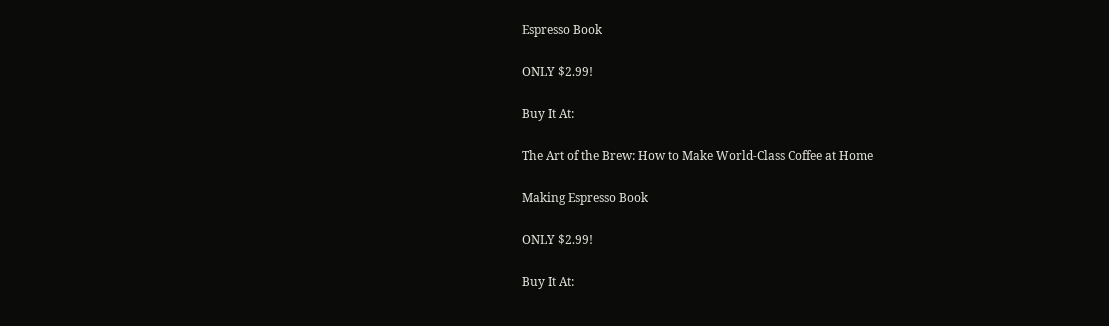Espresso Book

ONLY $2.99!

Buy It At:

The Art of the Brew: How to Make World-Class Coffee at Home

Making Espresso Book

ONLY $2.99!

Buy It At: